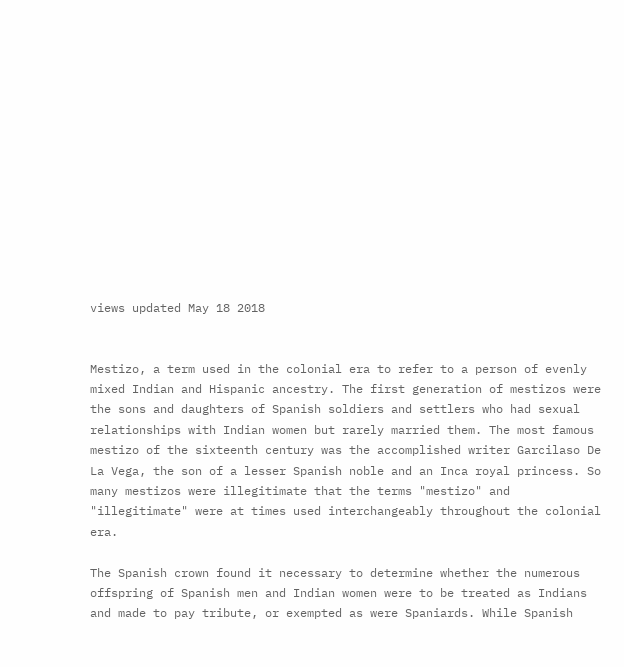views updated May 18 2018


Mestizo, a term used in the colonial era to refer to a person of evenly mixed Indian and Hispanic ancestry. The first generation of mestizos were the sons and daughters of Spanish soldiers and settlers who had sexual relationships with Indian women but rarely married them. The most famous mestizo of the sixteenth century was the accomplished writer Garcilaso De La Vega, the son of a lesser Spanish noble and an Inca royal princess. So many mestizos were illegitimate that the terms "mestizo" and "illegitimate" were at times used interchangeably throughout the colonial era.

The Spanish crown found it necessary to determine whether the numerous offspring of Spanish men and Indian women were to be treated as Indians and made to pay tribute, or exempted as were Spaniards. While Spanish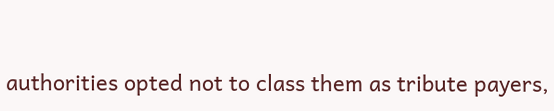authorities opted not to class them as tribute payers,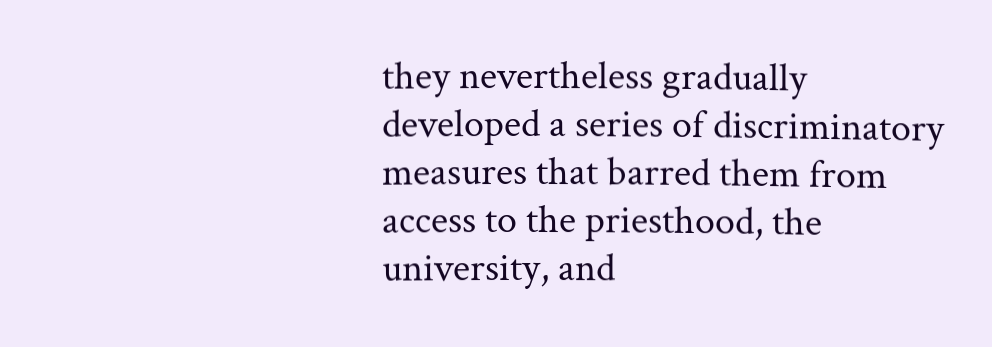they nevertheless gradually developed a series of discriminatory measures that barred them from access to the priesthood, the university, and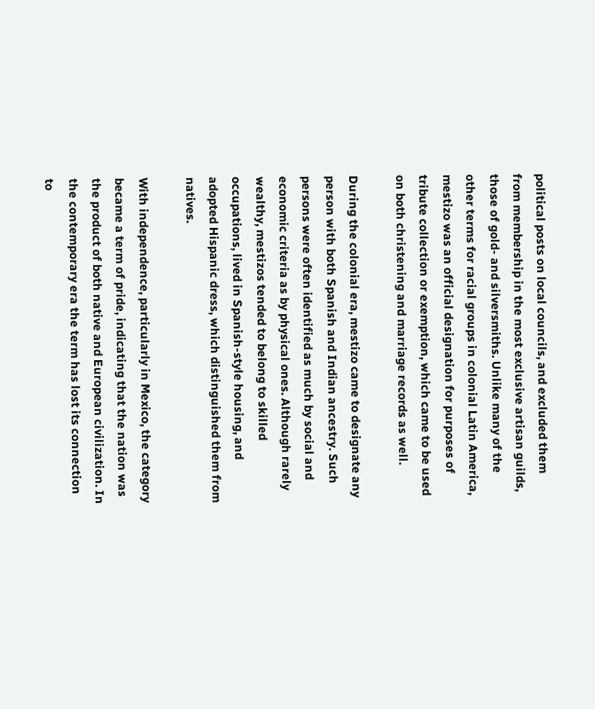political posts on local councils, and excluded them from membership in the most exclusive artisan guilds, those of gold- and silversmiths. Unlike many of the other terms for racial groups in colonial Latin America, mestizo was an official designation for purposes of tribute collection or exemption, which came to be used on both christening and marriage records as well.

During the colonial era, mestizo came to designate any person with both Spanish and Indian ancestry. Such persons were often identified as much by social and economic criteria as by physical ones. Although rarely wealthy, mestizos tended to belong to skilled occupations, lived in Spanish-style housing, and adopted Hispanic dress, which distinguished them from natives.

With independence, particularly in Mexico, the category became a term of pride, indicating that the nation was the product of both native and European civilization. In the contemporary era the term has lost its connection to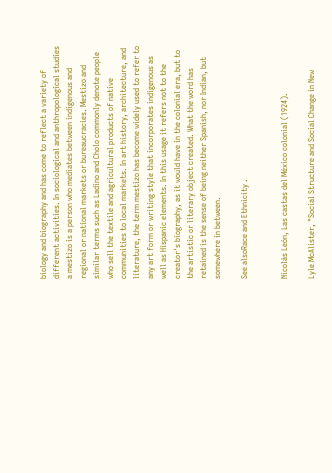biology and biography and has come to reflect a variety of different activities. In sociological and anthropological studies a mestizo is a person who mediates between indigenous and regional or national markets or bureaucracies. Mestizo and similar terms such as Ladino and Cholo commonly denote people who sell the textile and agricultural products of native communities to local markets. In art history, architecture, and literature, the term mestizo has become widely used to refer to any art form or writing style that incorporates indigenous as well as Hispanic elements. In this usage it refers not to the creator's biography, as it would have in the colonial era, but to the artistic or literary object created. What the word has retained is the sense of being neither Spanish, nor Indian, but somewhere in between.

See alsoRace and Ethnicity .


Nicolás León, Las castas del México colonial (1924).

Lyle McAlister, "Social Structure and Social Change in New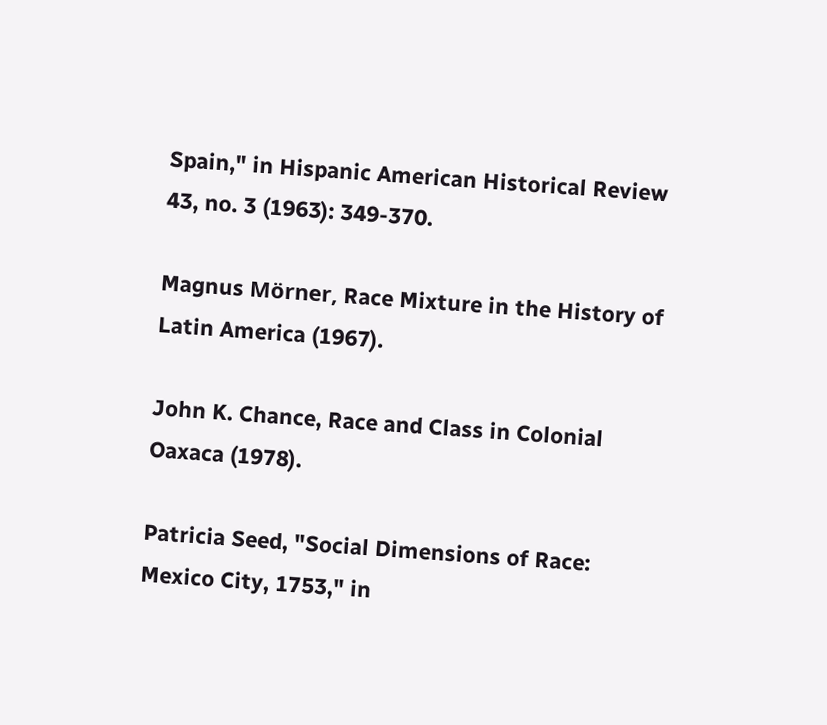Spain," in Hispanic American Historical Review 43, no. 3 (1963): 349-370.

Magnus Mörner, Race Mixture in the History of Latin America (1967).

John K. Chance, Race and Class in Colonial Oaxaca (1978).

Patricia Seed, "Social Dimensions of Race: Mexico City, 1753," in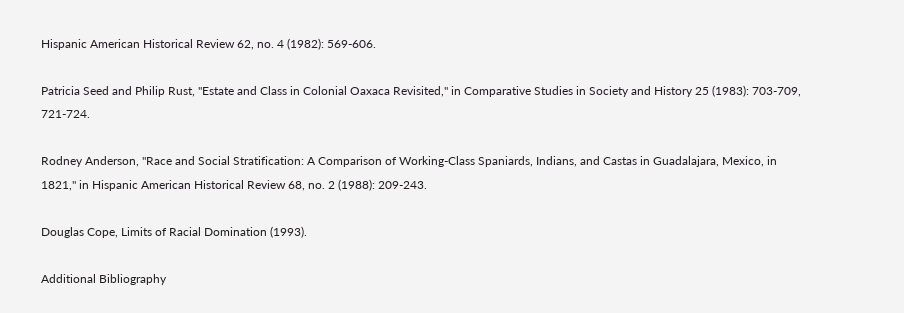Hispanic American Historical Review 62, no. 4 (1982): 569-606.

Patricia Seed and Philip Rust, "Estate and Class in Colonial Oaxaca Revisited," in Comparative Studies in Society and History 25 (1983): 703-709, 721-724.

Rodney Anderson, "Race and Social Stratification: A Comparison of Working-Class Spaniards, Indians, and Castas in Guadalajara, Mexico, in 1821," in Hispanic American Historical Review 68, no. 2 (1988): 209-243.

Douglas Cope, Limits of Racial Domination (1993).

Additional Bibliography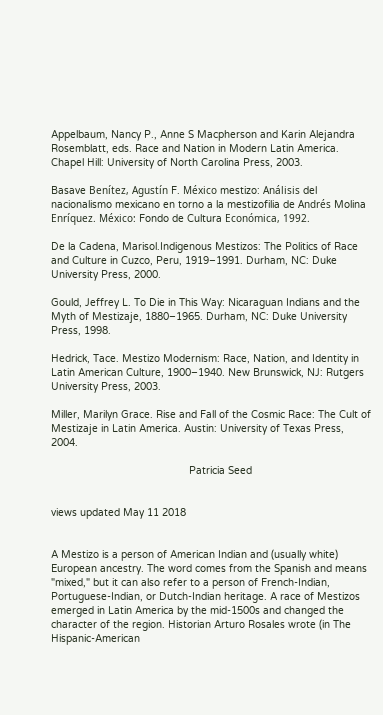Appelbaum, Nancy P., Anne S Macpherson and Karin Alejandra Rosemblatt, eds. Race and Nation in Modern Latin America. Chapel Hill: University of North Carolina Press, 2003.

Basave Benítez, Agustín F. México mestizo: Análisis del nacionalismo mexicano en torno a la mestizofilia de Andrés Molina Enríquez. México: Fondo de Cultura Económica, 1992.

De la Cadena, Marisol.Indigenous Mestizos: The Politics of Race and Culture in Cuzco, Peru, 1919–1991. Durham, NC: Duke University Press, 2000.

Gould, Jeffrey L. To Die in This Way: Nicaraguan Indians and the Myth of Mestizaje, 1880–1965. Durham, NC: Duke University Press, 1998.

Hedrick, Tace. Mestizo Modernism: Race, Nation, and Identity in Latin American Culture, 1900–1940. New Brunswick, NJ: Rutgers University Press, 2003.

Miller, Marilyn Grace. Rise and Fall of the Cosmic Race: The Cult of Mestizaje in Latin America. Austin: University of Texas Press, 2004.

                                              Patricia Seed


views updated May 11 2018


A Mestizo is a person of American Indian and (usually white) European ancestry. The word comes from the Spanish and means "mixed," but it can also refer to a person of French-Indian, Portuguese-Indian, or Dutch-Indian heritage. A race of Mestizos emerged in Latin America by the mid-1500s and changed the character of the region. Historian Arturo Rosales wrote (in The Hispanic-American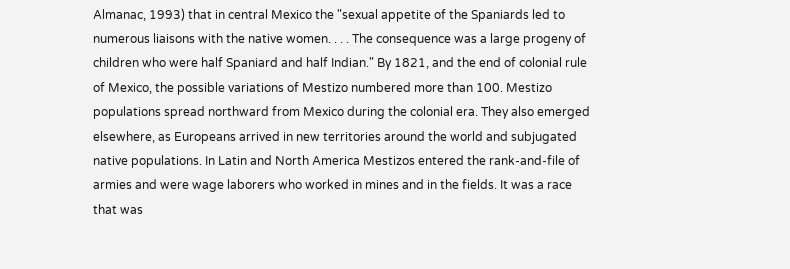Almanac, 1993) that in central Mexico the "sexual appetite of the Spaniards led to numerous liaisons with the native women. . . . The consequence was a large progeny of children who were half Spaniard and half Indian." By 1821, and the end of colonial rule of Mexico, the possible variations of Mestizo numbered more than 100. Mestizo populations spread northward from Mexico during the colonial era. They also emerged elsewhere, as Europeans arrived in new territories around the world and subjugated native populations. In Latin and North America Mestizos entered the rank-and-file of armies and were wage laborers who worked in mines and in the fields. It was a race that was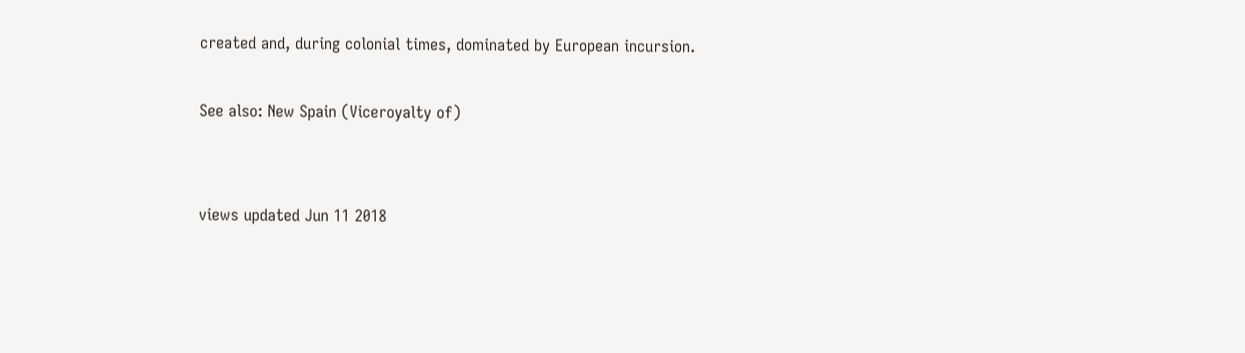created and, during colonial times, dominated by European incursion.

See also: New Spain (Viceroyalty of)


views updated Jun 11 2018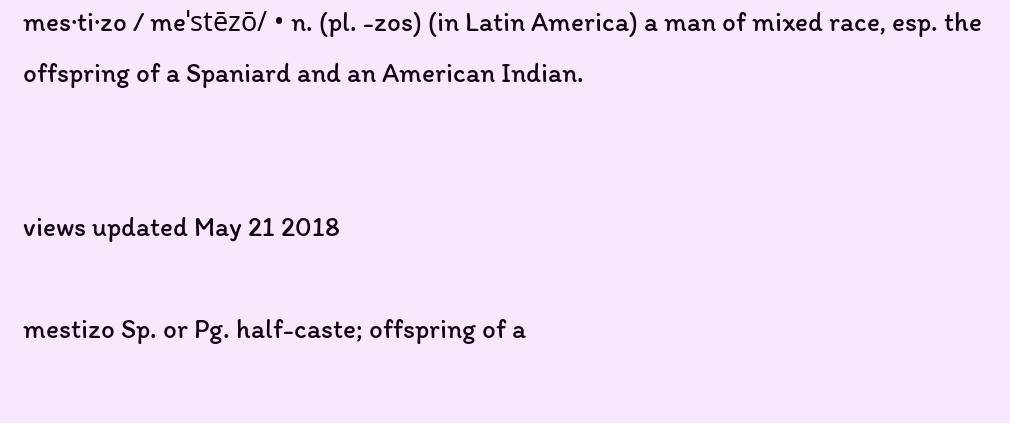mes·ti·zo / meˈstēzō/ • n. (pl. -zos) (in Latin America) a man of mixed race, esp. the offspring of a Spaniard and an American Indian.


views updated May 21 2018

mestizo Sp. or Pg. half-caste; offspring of a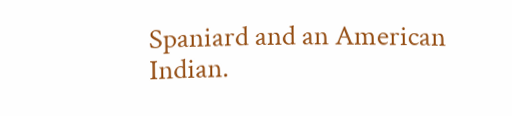Spaniard and an American Indian.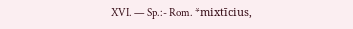XVI. — Sp.:- Rom. *mixtīcius,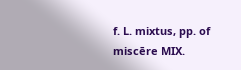f. L. mixtus, pp. of miscēre MIX.